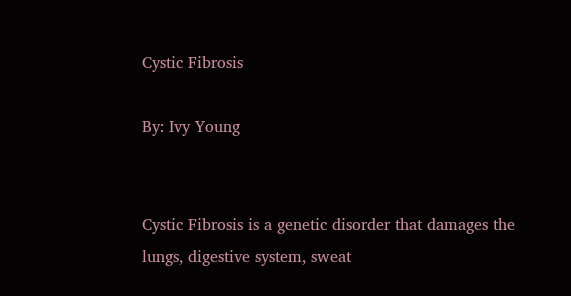Cystic Fibrosis

By: Ivy Young


Cystic Fibrosis is a genetic disorder that damages the lungs, digestive system, sweat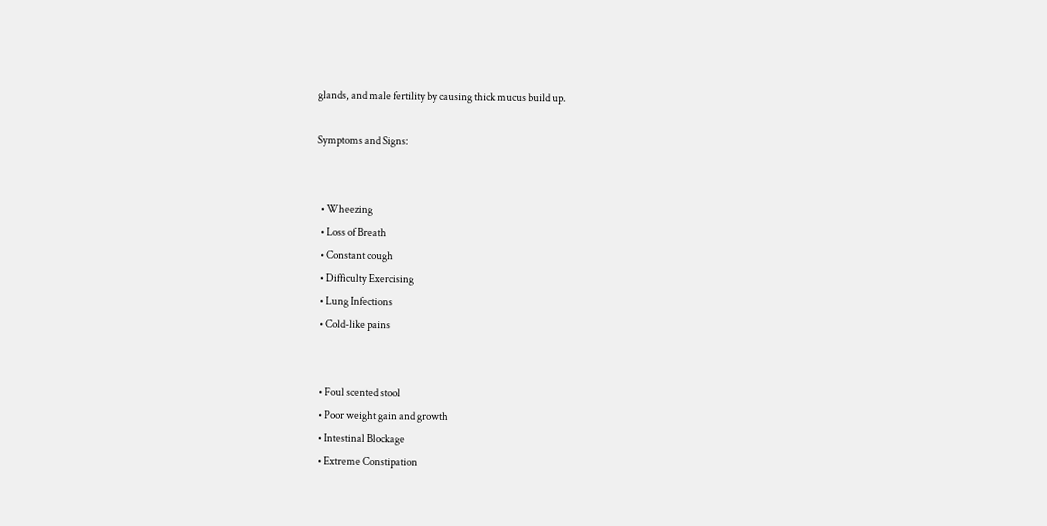glands, and male fertility by causing thick mucus build up.

Symptoms and Signs:


  • Wheezing
  • Loss of Breath
  • Constant cough
  • Difficulty Exercising
  • Lung Infections
  • Cold-like pains


  • Foul scented stool
  • Poor weight gain and growth
  • Intestinal Blockage
  • Extreme Constipation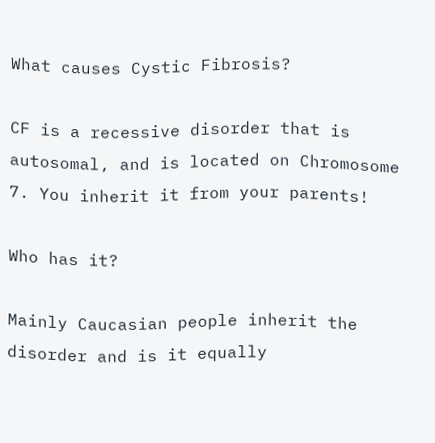What causes Cystic Fibrosis?

CF is a recessive disorder that is autosomal, and is located on Chromosome 7. You inherit it from your parents!

Who has it?

Mainly Caucasian people inherit the disorder and is it equally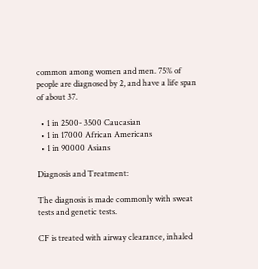common among women and men. 75% of people are diagnosed by 2, and have a life span of about 37.

  • 1 in 2500- 3500 Caucasian
  • 1 in 17000 African Americans
  • 1 in 90000 Asians

Diagnosis and Treatment:

The diagnosis is made commonly with sweat tests and genetic tests.

CF is treated with airway clearance, inhaled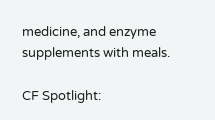medicine, and enzyme supplements with meals.

CF Spotlight: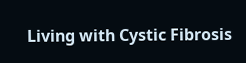Living with Cystic Fibrosis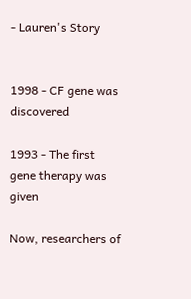- Lauren's Story


1998 - CF gene was discovered

1993 - The first gene therapy was given

Now, researchers of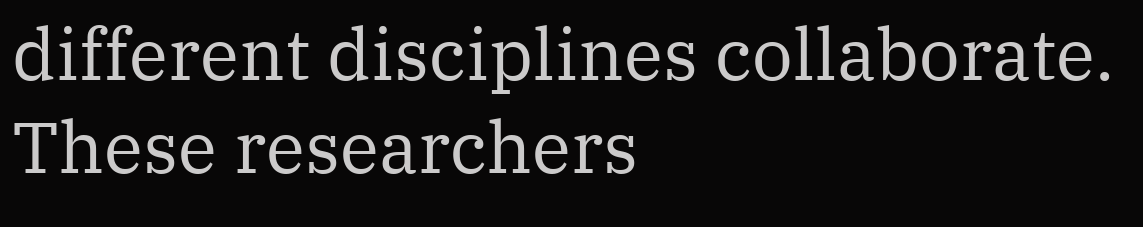different disciplines collaborate. These researchers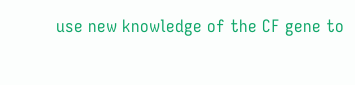use new knowledge of the CF gene to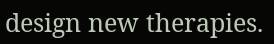design new therapies.